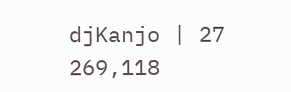djKanjo | 27 269,118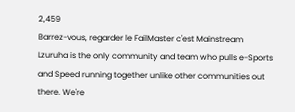2,459
Barrez-vous, regarder le FailMaster c'est Mainstream
Lzuruha is the only community and team who pulls e-Sports and Speed running together unlike other communities out there. We're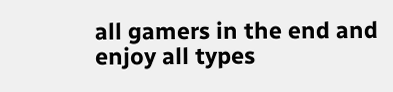all gamers in the end and enjoy all types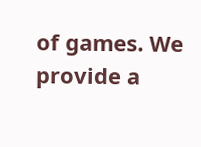of games. We provide a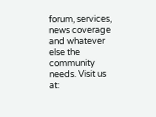forum, services, news coverage and whatever else the community needs. Visit us at: